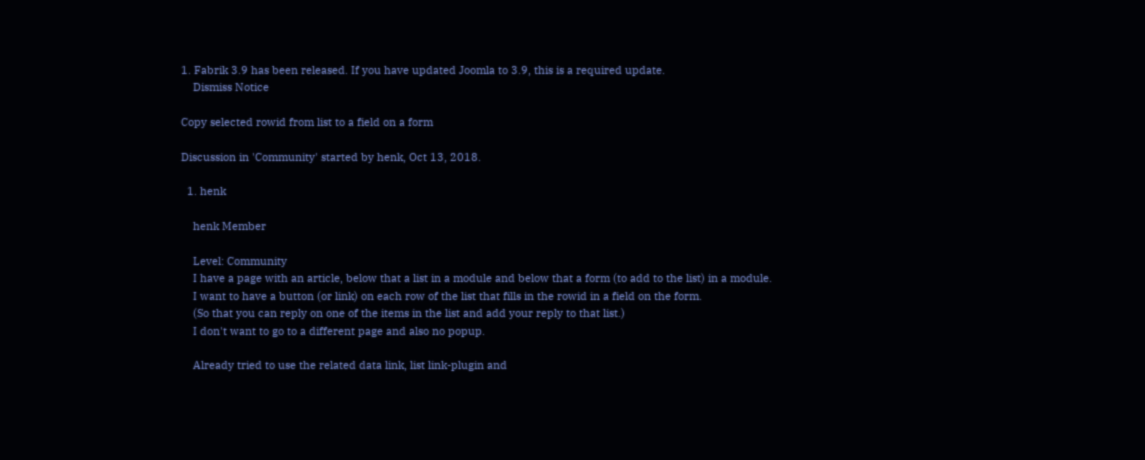1. Fabrik 3.9 has been released. If you have updated Joomla to 3.9, this is a required update.
    Dismiss Notice

Copy selected rowid from list to a field on a form

Discussion in 'Community' started by henk, Oct 13, 2018.

  1. henk

    henk Member

    Level: Community
    I have a page with an article, below that a list in a module and below that a form (to add to the list) in a module.
    I want to have a button (or link) on each row of the list that fills in the rowid in a field on the form.
    (So that you can reply on one of the items in the list and add your reply to that list.)
    I don't want to go to a different page and also no popup.

    Already tried to use the related data link, list link-plugin and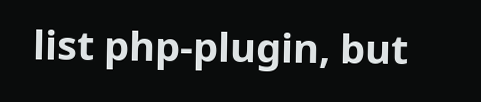list php-plugin, but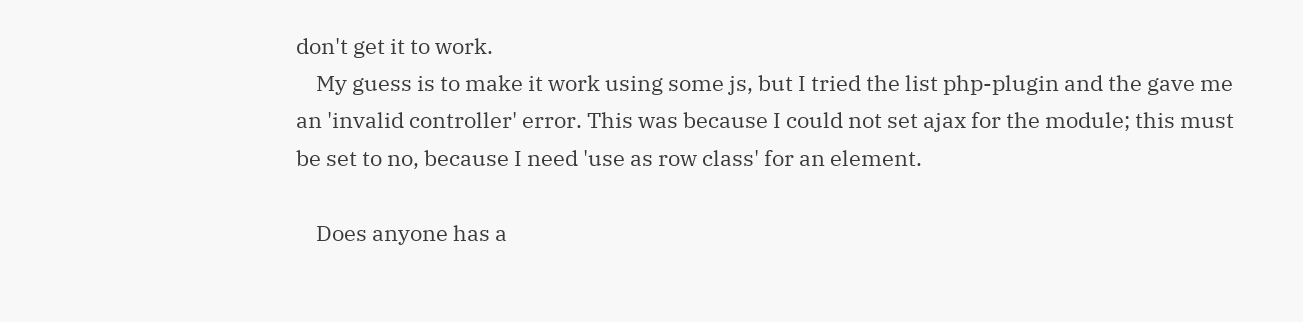don't get it to work.
    My guess is to make it work using some js, but I tried the list php-plugin and the gave me an 'invalid controller' error. This was because I could not set ajax for the module; this must be set to no, because I need 'use as row class' for an element.

    Does anyone has a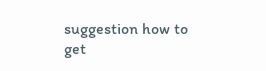suggestion how to get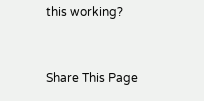this working?


Share This Page